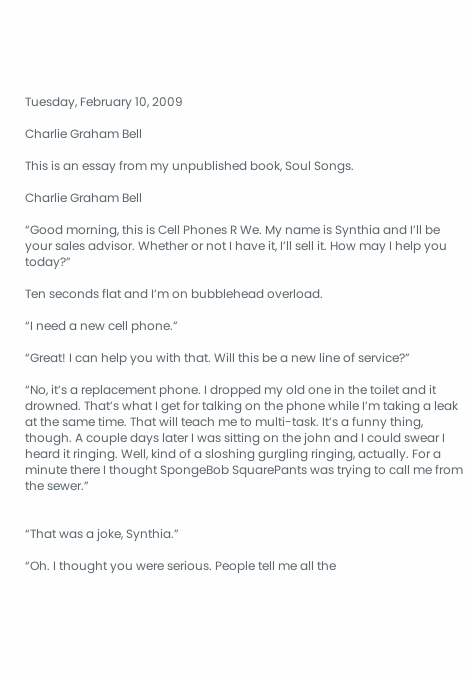Tuesday, February 10, 2009

Charlie Graham Bell

This is an essay from my unpublished book, Soul Songs.

Charlie Graham Bell

“Good morning, this is Cell Phones R We. My name is Synthia and I’ll be your sales advisor. Whether or not I have it, I’ll sell it. How may I help you today?”

Ten seconds flat and I’m on bubblehead overload.

“I need a new cell phone.”

“Great! I can help you with that. Will this be a new line of service?”

“No, it’s a replacement phone. I dropped my old one in the toilet and it drowned. That’s what I get for talking on the phone while I’m taking a leak at the same time. That will teach me to multi-task. It’s a funny thing, though. A couple days later I was sitting on the john and I could swear I heard it ringing. Well, kind of a sloshing gurgling ringing, actually. For a minute there I thought SpongeBob SquarePants was trying to call me from the sewer.”


“That was a joke, Synthia.”

“Oh. I thought you were serious. People tell me all the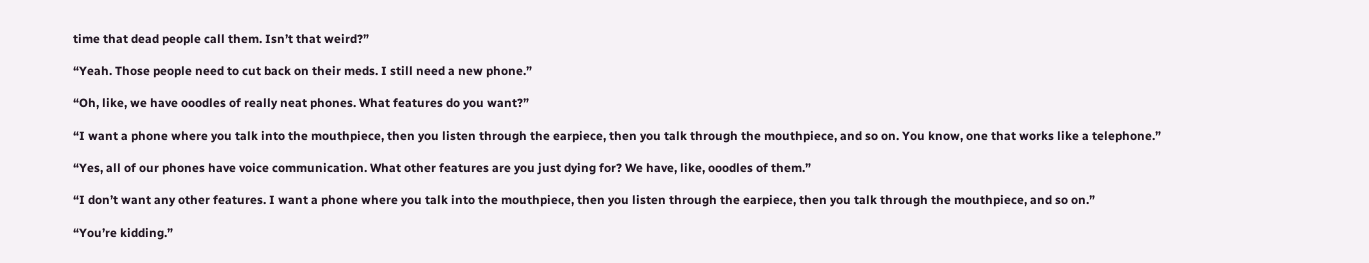time that dead people call them. Isn’t that weird?”

“Yeah. Those people need to cut back on their meds. I still need a new phone.”

“Oh, like, we have ooodles of really neat phones. What features do you want?”

“I want a phone where you talk into the mouthpiece, then you listen through the earpiece, then you talk through the mouthpiece, and so on. You know, one that works like a telephone.”

“Yes, all of our phones have voice communication. What other features are you just dying for? We have, like, ooodles of them.”

“I don’t want any other features. I want a phone where you talk into the mouthpiece, then you listen through the earpiece, then you talk through the mouthpiece, and so on.”

“You’re kidding.”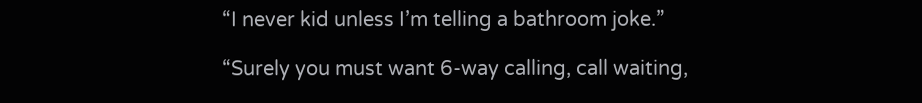“I never kid unless I’m telling a bathroom joke.”

“Surely you must want 6-way calling, call waiting,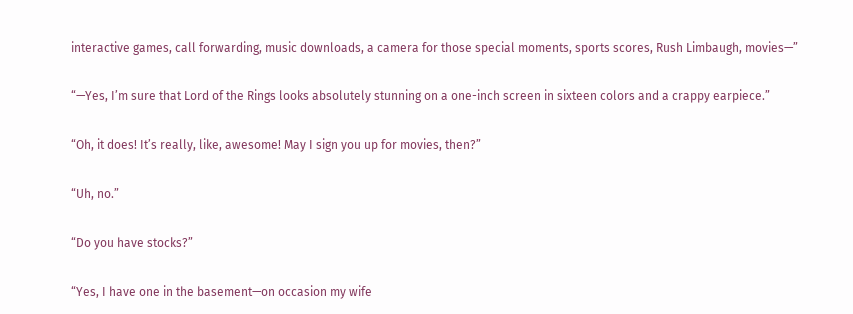interactive games, call forwarding, music downloads, a camera for those special moments, sports scores, Rush Limbaugh, movies—”

“—Yes, I’m sure that Lord of the Rings looks absolutely stunning on a one-inch screen in sixteen colors and a crappy earpiece.”

“Oh, it does! It’s really, like, awesome! May I sign you up for movies, then?”

“Uh, no.”

“Do you have stocks?”

“Yes, I have one in the basement—on occasion my wife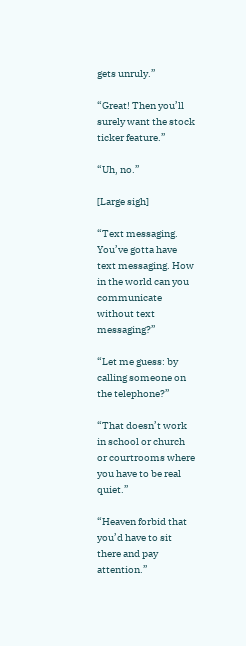gets unruly.”

“Great! Then you’ll surely want the stock ticker feature.”

“Uh, no.”

[Large sigh]

“Text messaging. You’ve gotta have text messaging. How in the world can you communicate without text messaging?”

“Let me guess: by calling someone on the telephone?”

“That doesn’t work in school or church or courtrooms where you have to be real quiet.”

“Heaven forbid that you’d have to sit there and pay attention.”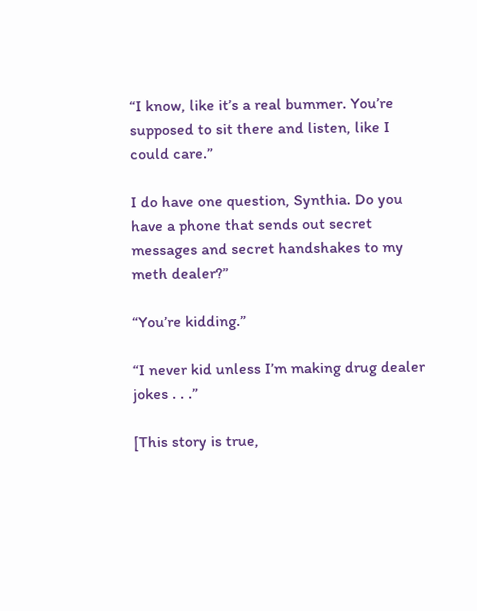“I know, like it’s a real bummer. You’re supposed to sit there and listen, like I could care.”

I do have one question, Synthia. Do you have a phone that sends out secret messages and secret handshakes to my meth dealer?”

“You’re kidding.”

“I never kid unless I’m making drug dealer jokes . . .”

[This story is true,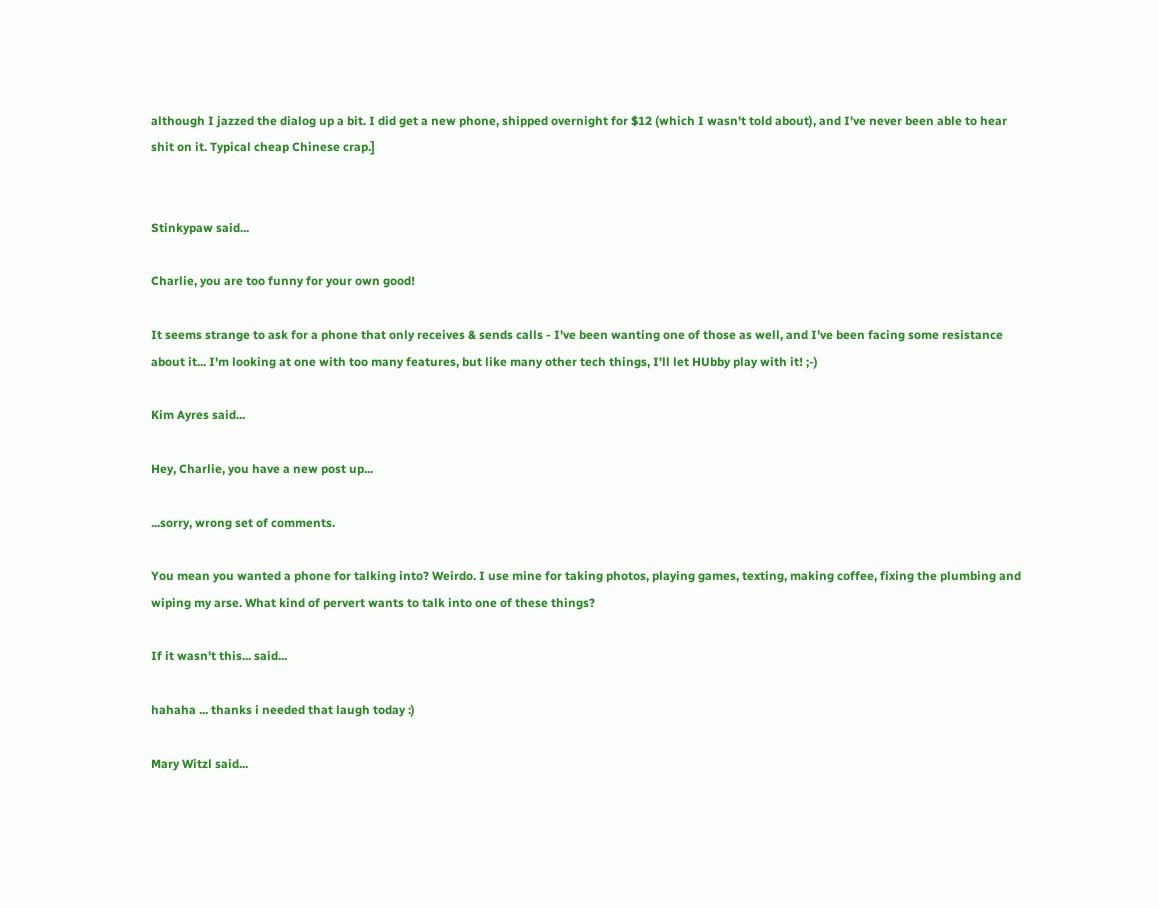although I jazzed the dialog up a bit. I did get a new phone, shipped overnight for $12 (which I wasn't told about), and I've never been able to hear shit on it. Typical cheap Chinese crap.]


Stinkypaw said...

Charlie, you are too funny for your own good!

It seems strange to ask for a phone that only receives & sends calls - I've been wanting one of those as well, and I've been facing some resistance about it... I'm looking at one with too many features, but like many other tech things, I'll let HUbby play with it! ;-)

Kim Ayres said...

Hey, Charlie, you have a new post up...

...sorry, wrong set of comments.

You mean you wanted a phone for talking into? Weirdo. I use mine for taking photos, playing games, texting, making coffee, fixing the plumbing and wiping my arse. What kind of pervert wants to talk into one of these things?

If it wasn't this... said...

hahaha ... thanks i needed that laugh today :)

Mary Witzl said...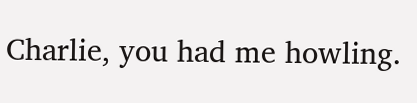Charlie, you had me howling.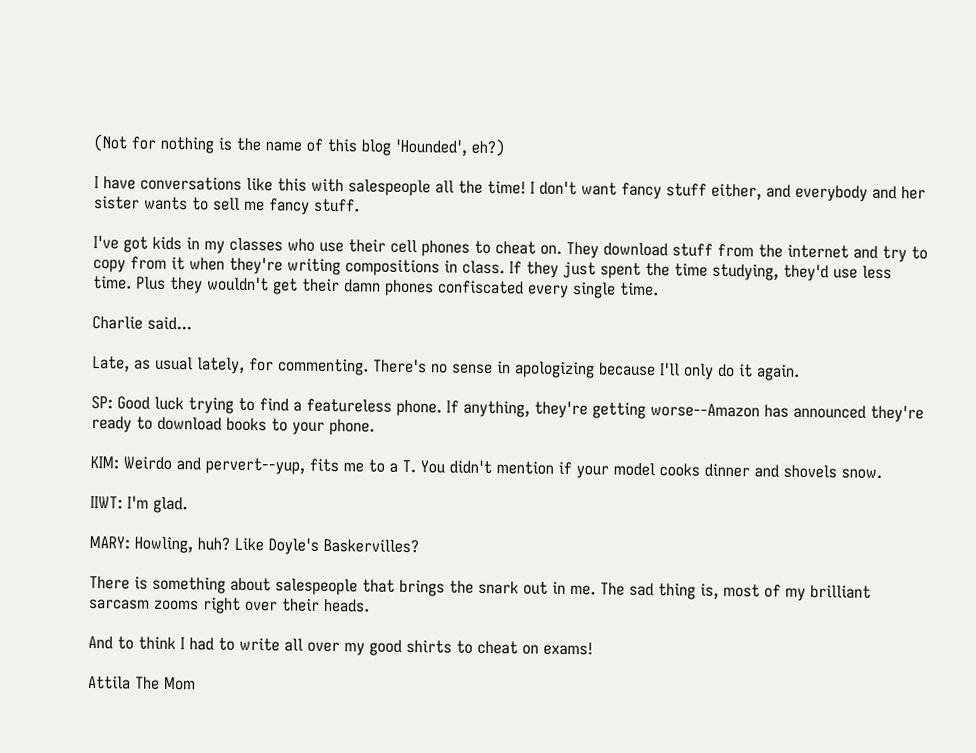(Not for nothing is the name of this blog 'Hounded', eh?)

I have conversations like this with salespeople all the time! I don't want fancy stuff either, and everybody and her sister wants to sell me fancy stuff.

I've got kids in my classes who use their cell phones to cheat on. They download stuff from the internet and try to copy from it when they're writing compositions in class. If they just spent the time studying, they'd use less time. Plus they wouldn't get their damn phones confiscated every single time.

Charlie said...

Late, as usual lately, for commenting. There's no sense in apologizing because I'll only do it again.

SP: Good luck trying to find a featureless phone. If anything, they're getting worse--Amazon has announced they're ready to download books to your phone.

KIM: Weirdo and pervert--yup, fits me to a T. You didn't mention if your model cooks dinner and shovels snow.

IIWT: I'm glad.

MARY: Howling, huh? Like Doyle's Baskervilles?

There is something about salespeople that brings the snark out in me. The sad thing is, most of my brilliant sarcasm zooms right over their heads.

And to think I had to write all over my good shirts to cheat on exams!

Attila The Mom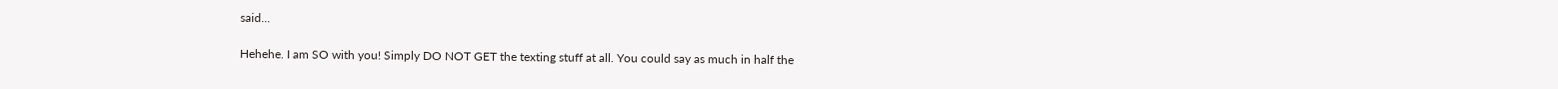said...

Hehehe. I am SO with you! Simply DO NOT GET the texting stuff at all. You could say as much in half the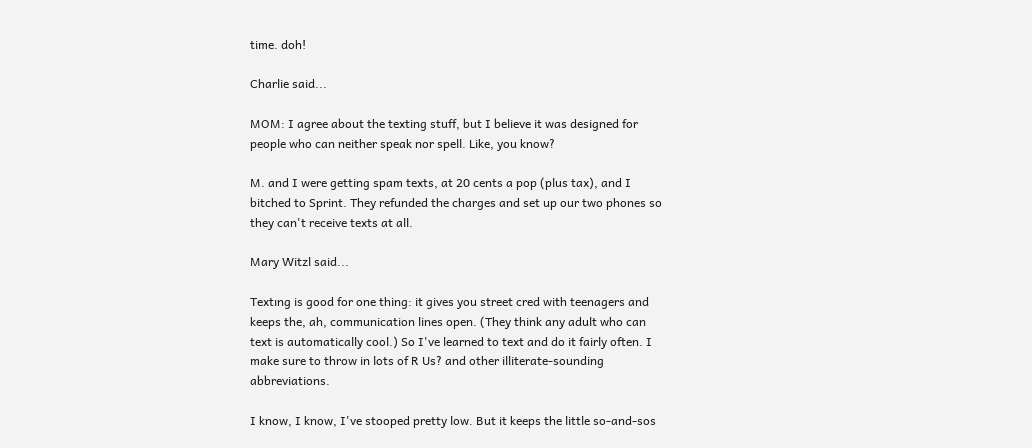time. doh!

Charlie said...

MOM: I agree about the texting stuff, but I believe it was designed for people who can neither speak nor spell. Like, you know?

M. and I were getting spam texts, at 20 cents a pop (plus tax), and I bitched to Sprint. They refunded the charges and set up our two phones so they can't receive texts at all.

Mary Witzl said...

Textıng is good for one thing: it gives you street cred with teenagers and keeps the, ah, communication lines open. (They think any adult who can text is automatically cool.) So I've learned to text and do it fairly often. I make sure to throw in lots of R Us? and other illiterate-sounding abbreviations.

I know, I know, I've stooped pretty low. But it keeps the little so-and-sos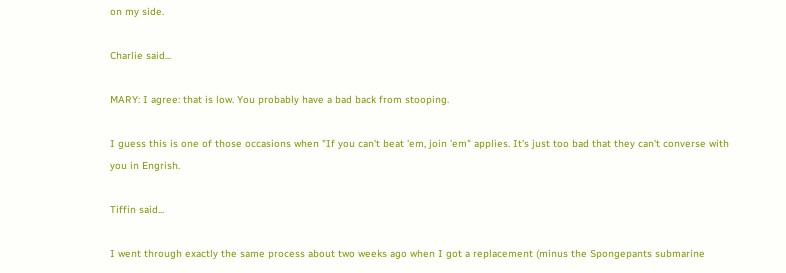on my side.

Charlie said...

MARY: I agree: that is low. You probably have a bad back from stooping.

I guess this is one of those occasions when "If you can't beat 'em, join 'em" applies. It's just too bad that they can't converse with you in Engrish.

Tiffin said...

I went through exactly the same process about two weeks ago when I got a replacement (minus the Spongepants submarine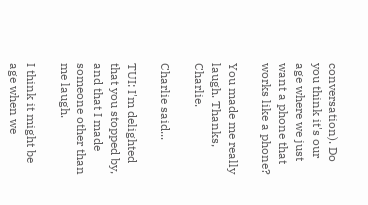conversation). Do you think it's our age where we just want a phone that works like a phone?

You made me really laugh. Thanks, Charlie.

Charlie said...

TUI: I'm delighted that you stopped by, and that I made someone other than me laugh.

I think it might be age when we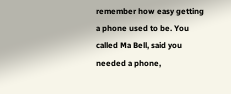remember how easy getting a phone used to be. You called Ma Bell, said you needed a phone,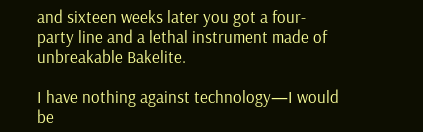and sixteen weeks later you got a four-party line and a lethal instrument made of unbreakable Bakelite.

I have nothing against technology—I would be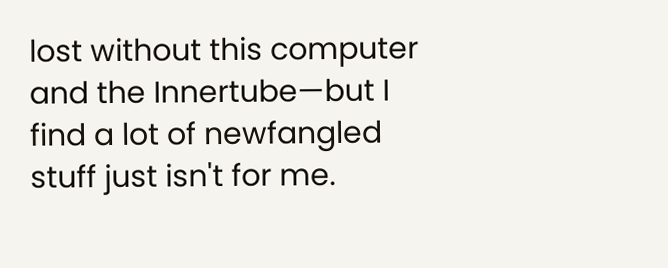lost without this computer and the Innertube—but I find a lot of newfangled stuff just isn't for me.